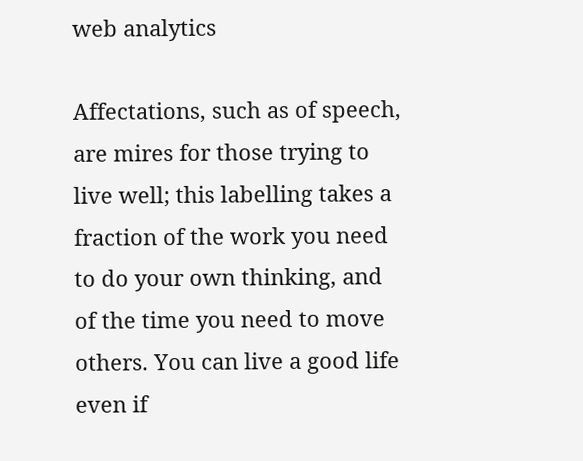web analytics

Affectations, such as of speech, are mires for those trying to live well; this labelling takes a fraction of the work you need to do your own thinking, and of the time you need to move others. You can live a good life even if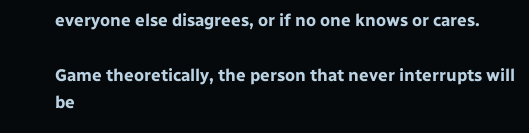everyone else disagrees, or if no one knows or cares.

Game theoretically, the person that never interrupts will be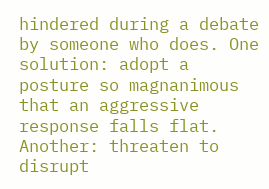hindered during a debate by someone who does. One solution: adopt a posture so magnanimous that an aggressive response falls flat. Another: threaten to disrupt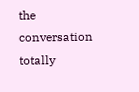the conversation totally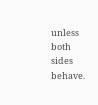unless both sides behave.